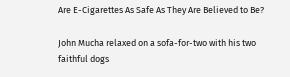Are E-Cigarettes As Safe As They Are Believed to Be?

John Mucha relaxed on a sofa-for-two with his two faithful dogs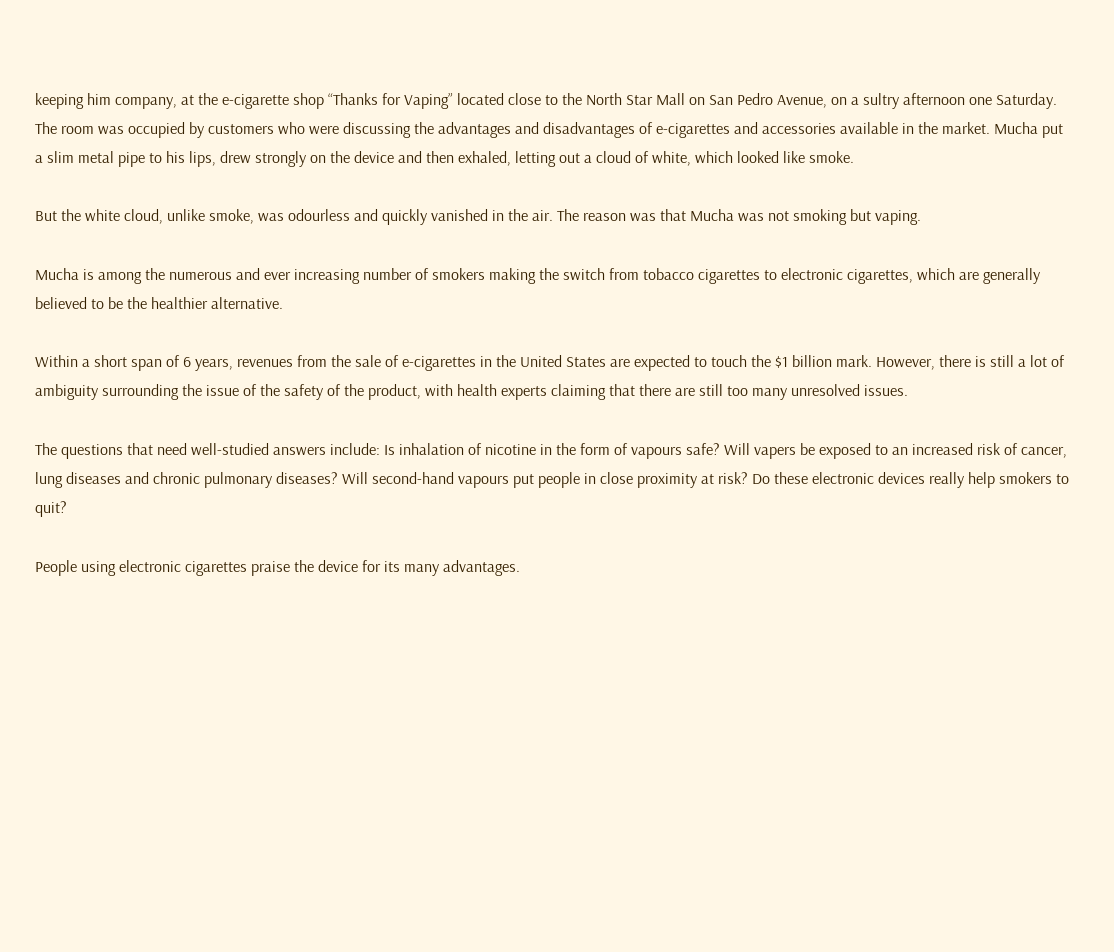keeping him company, at the e-cigarette shop “Thanks for Vaping” located close to the North Star Mall on San Pedro Avenue, on a sultry afternoon one Saturday. The room was occupied by customers who were discussing the advantages and disadvantages of e-cigarettes and accessories available in the market. Mucha put a slim metal pipe to his lips, drew strongly on the device and then exhaled, letting out a cloud of white, which looked like smoke.

But the white cloud, unlike smoke, was odourless and quickly vanished in the air. The reason was that Mucha was not smoking but vaping.

Mucha is among the numerous and ever increasing number of smokers making the switch from tobacco cigarettes to electronic cigarettes, which are generally believed to be the healthier alternative.

Within a short span of 6 years, revenues from the sale of e-cigarettes in the United States are expected to touch the $1 billion mark. However, there is still a lot of ambiguity surrounding the issue of the safety of the product, with health experts claiming that there are still too many unresolved issues.

The questions that need well-studied answers include: Is inhalation of nicotine in the form of vapours safe? Will vapers be exposed to an increased risk of cancer, lung diseases and chronic pulmonary diseases? Will second-hand vapours put people in close proximity at risk? Do these electronic devices really help smokers to quit?

People using electronic cigarettes praise the device for its many advantages.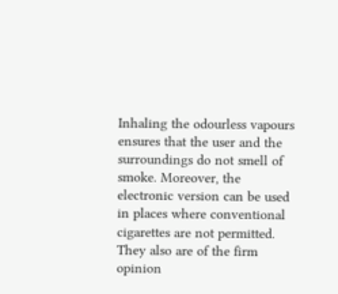Inhaling the odourless vapours ensures that the user and the surroundings do not smell of smoke. Moreover, the electronic version can be used in places where conventional cigarettes are not permitted. They also are of the firm opinion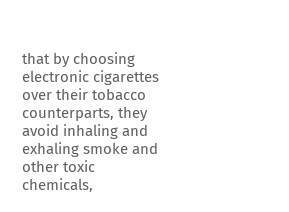that by choosing electronic cigarettes over their tobacco counterparts, they avoid inhaling and exhaling smoke and other toxic chemicals,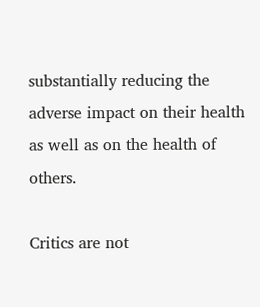substantially reducing the adverse impact on their health as well as on the health of others.

Critics are not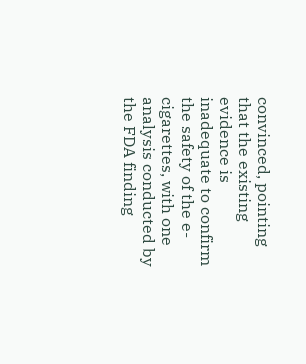convinced, pointing that the existing evidence is inadequate to confirm the safety of the e-cigarettes, with one analysis conducted by the FDA finding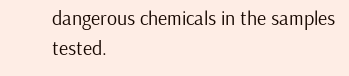dangerous chemicals in the samples tested.